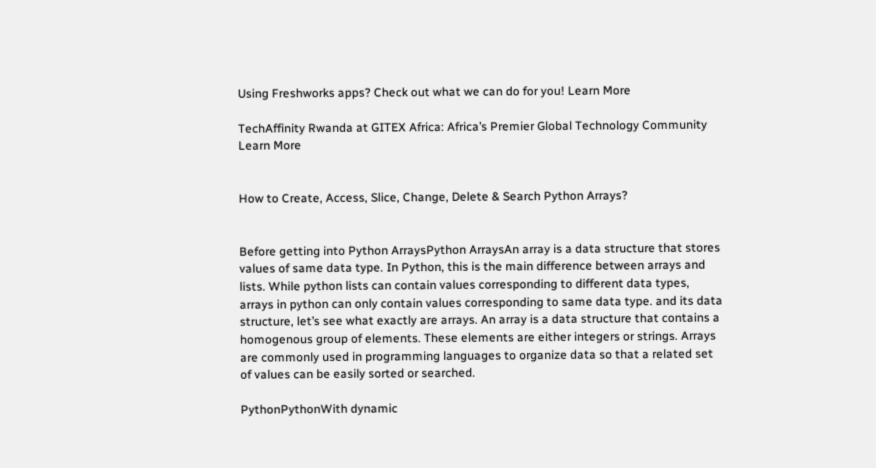Using Freshworks apps? Check out what we can do for you! Learn More

TechAffinity Rwanda at GITEX Africa: Africa’s Premier Global Technology Community Learn More


How to Create, Access, Slice, Change, Delete & Search Python Arrays?


Before getting into Python ArraysPython ArraysAn array is a data structure that stores values of same data type. In Python, this is the main difference between arrays and lists. While python lists can contain values corresponding to different data types, arrays in python can only contain values corresponding to same data type. and its data structure, let’s see what exactly are arrays. An array is a data structure that contains a homogenous group of elements. These elements are either integers or strings. Arrays are commonly used in programming languages to organize data so that a related set of values can be easily sorted or searched.

PythonPythonWith dynamic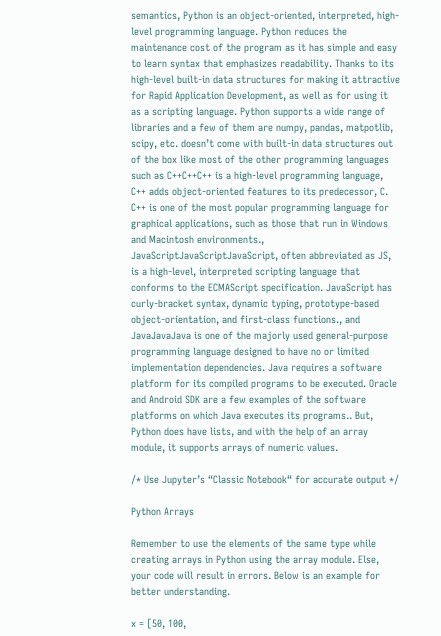semantics, Python is an object-oriented, interpreted, high-level programming language. Python reduces the maintenance cost of the program as it has simple and easy to learn syntax that emphasizes readability. Thanks to its high-level built-in data structures for making it attractive for Rapid Application Development, as well as for using it as a scripting language. Python supports a wide range of libraries and a few of them are numpy, pandas, matpotlib, scipy, etc. doesn’t come with built-in data structures out of the box like most of the other programming languages such as C++C++C++ is a high-level programming language, C++ adds object-oriented features to its predecessor, C. C++ is one of the most popular programming language for graphical applications, such as those that run in Windows and Macintosh environments., JavaScriptJavaScriptJavaScript, often abbreviated as JS, is a high-level, interpreted scripting language that conforms to the ECMAScript specification. JavaScript has curly-bracket syntax, dynamic typing, prototype-based object-orientation, and first-class functions., and JavaJavaJava is one of the majorly used general-purpose programming language designed to have no or limited implementation dependencies. Java requires a software platform for its compiled programs to be executed. Oracle and Android SDK are a few examples of the software platforms on which Java executes its programs.. But, Python does have lists, and with the help of an array module, it supports arrays of numeric values.

/* Use Jupyter’s “Classic Notebook“ for accurate output */

Python Arrays

Remember to use the elements of the same type while creating arrays in Python using the array module. Else, your code will result in errors. Below is an example for better understanding.

x = [50, 100,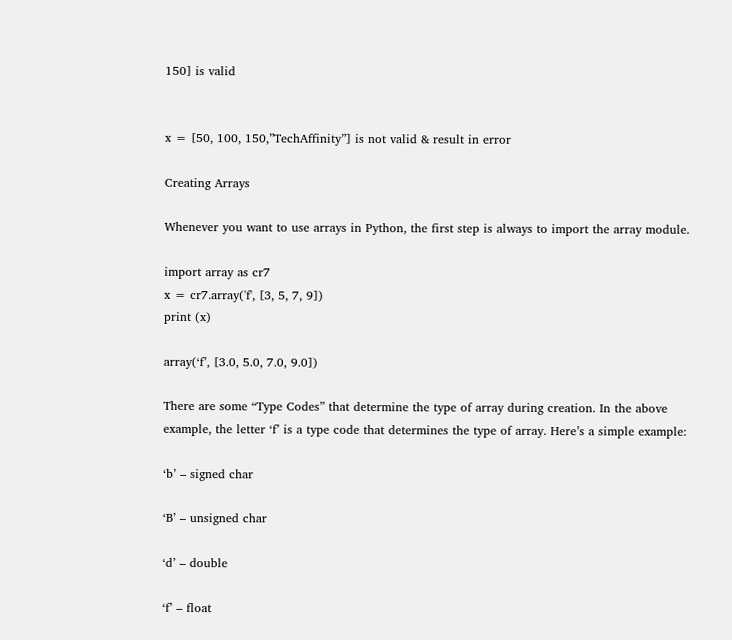150] is valid


x = [50, 100, 150,”TechAffinity”] is not valid & result in error

Creating Arrays

Whenever you want to use arrays in Python, the first step is always to import the array module.

import array as cr7
x = cr7.array('f', [3, 5, 7, 9])
print (x)

array(‘f’, [3.0, 5.0, 7.0, 9.0])

There are some “Type Codes” that determine the type of array during creation. In the above example, the letter ‘f’ is a type code that determines the type of array. Here’s a simple example:

‘b’ – signed char

‘B’ – unsigned char

‘d’ – double

‘f’ – float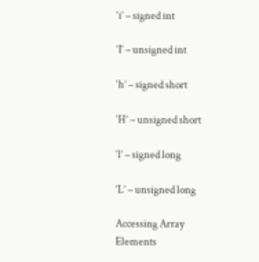‘i’ – signed int

‘I’ – unsigned int

‘h’ – signed short

‘H’ – unsigned short

‘l’ – signed long

‘L’ – unsigned long

Accessing Array Elements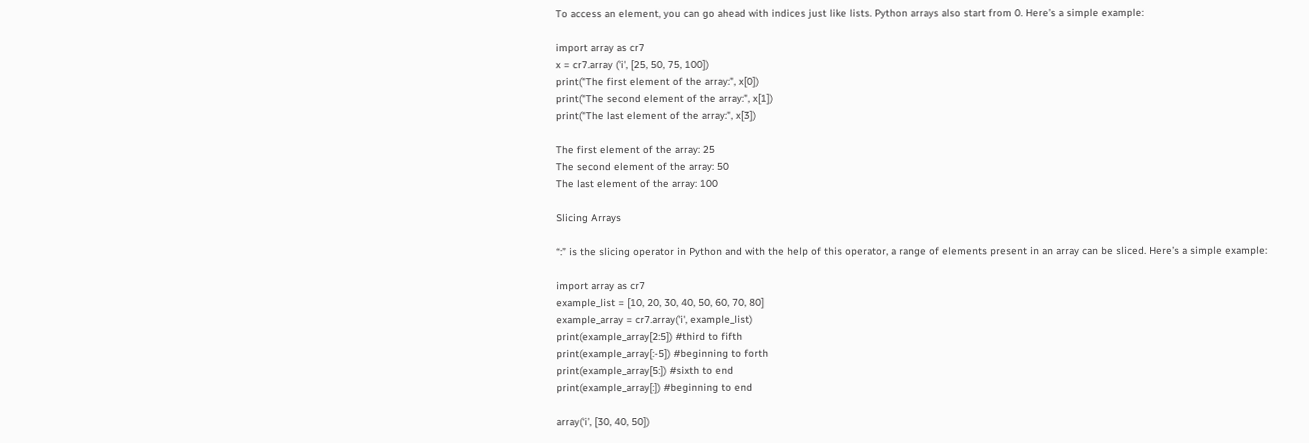To access an element, you can go ahead with indices just like lists. Python arrays also start from 0. Here’s a simple example:

import array as cr7
x = cr7.array ('i', [25, 50, 75, 100])
print("The first element of the array:", x[0])
print("The second element of the array:", x[1])
print("The last element of the array:", x[3])

The first element of the array: 25
The second element of the array: 50
The last element of the array: 100

Slicing Arrays

“:” is the slicing operator in Python and with the help of this operator, a range of elements present in an array can be sliced. Here’s a simple example:

import array as cr7
example_list = [10, 20, 30, 40, 50, 60, 70, 80]
example_array = cr7.array('i', example_list)
print(example_array[2:5]) #third to fifth
print(example_array[:-5]) #beginning to forth
print(example_array[5:]) #sixth to end
print(example_array[:]) #beginning to end

array(‘i’, [30, 40, 50])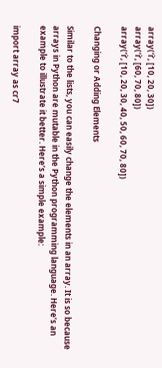array(‘i’, [10, 20, 30])
array(‘i’, [60, 70, 80])
array(‘i’, [10, 20, 30, 40, 50, 60, 70, 80])

Changing or Adding Elements

Similar to the lists, you can easily change the elements in an array. It is so because arrays in Python are mutable in the Python programming language. Here’s an example to illustrate it better. Here’s a simple example:

import array as cr7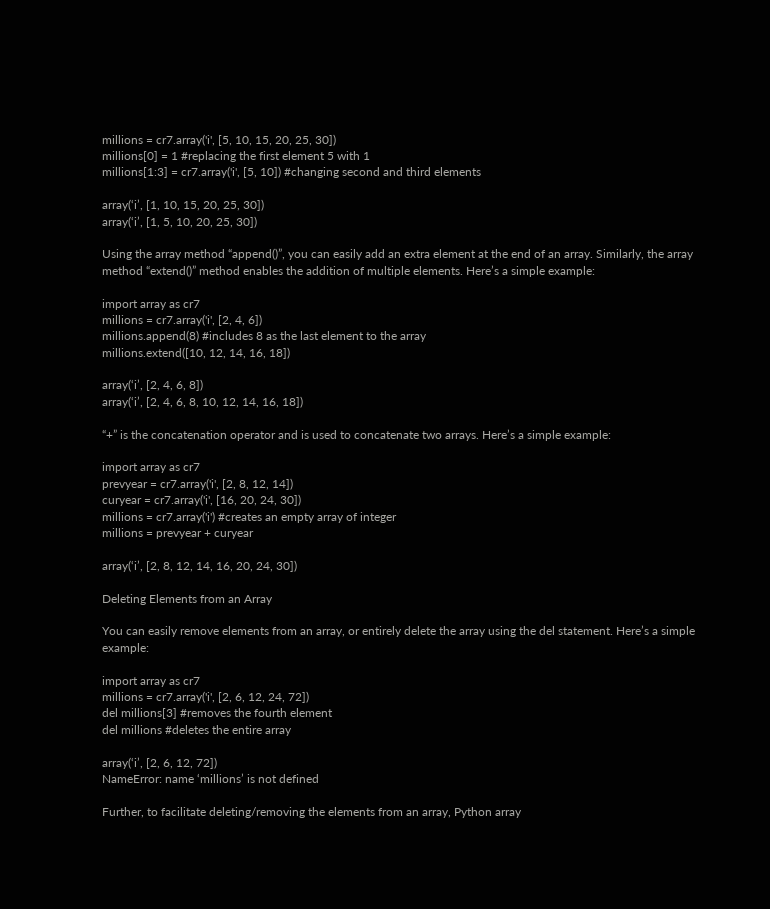millions = cr7.array('i', [5, 10, 15, 20, 25, 30])
millions[0] = 1 #replacing the first element 5 with 1
millions[1:3] = cr7.array('i', [5, 10]) #changing second and third elements

array(‘i’, [1, 10, 15, 20, 25, 30])
array(‘i’, [1, 5, 10, 20, 25, 30])

Using the array method “append()”, you can easily add an extra element at the end of an array. Similarly, the array method “extend()” method enables the addition of multiple elements. Here’s a simple example:

import array as cr7
millions = cr7.array('i', [2, 4, 6])
millions.append(8) #includes 8 as the last element to the array
millions.extend([10, 12, 14, 16, 18])

array(‘i’, [2, 4, 6, 8])
array(‘i’, [2, 4, 6, 8, 10, 12, 14, 16, 18])

“+” is the concatenation operator and is used to concatenate two arrays. Here’s a simple example:

import array as cr7
prevyear = cr7.array('i', [2, 8, 12, 14])
curyear = cr7.array('i', [16, 20, 24, 30])
millions = cr7.array('i') #creates an empty array of integer
millions = prevyear + curyear

array(‘i’, [2, 8, 12, 14, 16, 20, 24, 30])

Deleting Elements from an Array

You can easily remove elements from an array, or entirely delete the array using the del statement. Here’s a simple example:

import array as cr7
millions = cr7.array('i', [2, 6, 12, 24, 72])
del millions[3] #removes the fourth element
del millions #deletes the entire array

array(‘i’, [2, 6, 12, 72])
NameError: name ‘millions’ is not defined

Further, to facilitate deleting/removing the elements from an array, Python array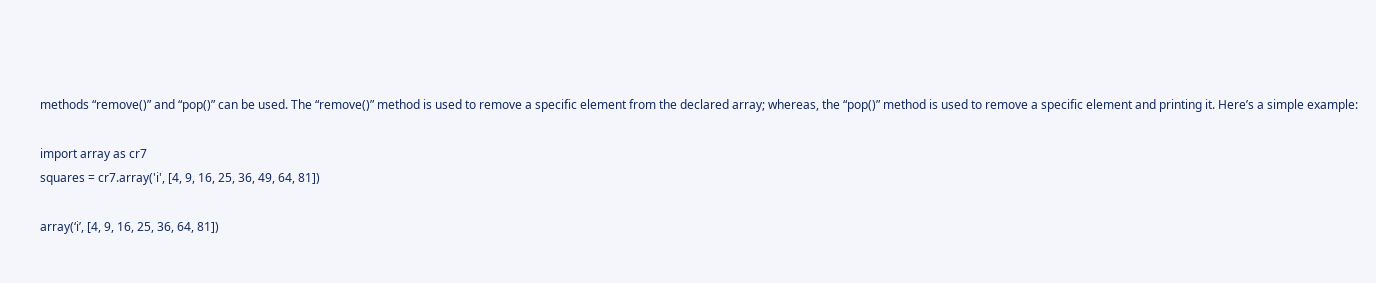methods “remove()” and “pop()” can be used. The “remove()” method is used to remove a specific element from the declared array; whereas, the “pop()” method is used to remove a specific element and printing it. Here’s a simple example:

import array as cr7
squares = cr7.array('i', [4, 9, 16, 25, 36, 49, 64, 81])

array(‘i’, [4, 9, 16, 25, 36, 64, 81])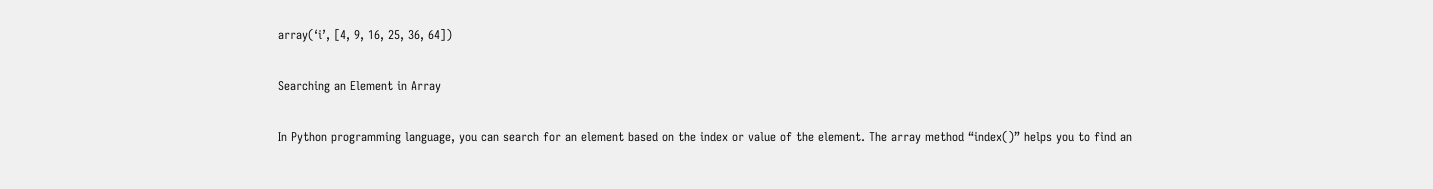array(‘i’, [4, 9, 16, 25, 36, 64])

Searching an Element in Array

In Python programming language, you can search for an element based on the index or value of the element. The array method “index()” helps you to find an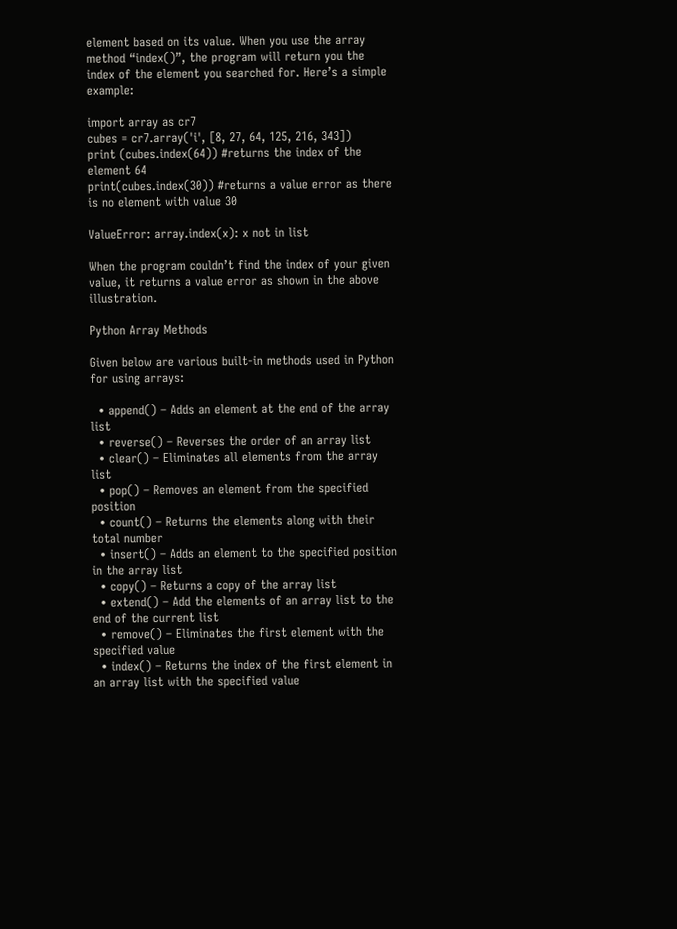element based on its value. When you use the array method “index()”, the program will return you the index of the element you searched for. Here’s a simple example:

import array as cr7
cubes = cr7.array('i', [8, 27, 64, 125, 216, 343])
print (cubes.index(64)) #returns the index of the element 64
print(cubes.index(30)) #returns a value error as there is no element with value 30

ValueError: array.index(x): x not in list

When the program couldn’t find the index of your given value, it returns a value error as shown in the above illustration.

Python Array Methods

Given below are various built-in methods used in Python for using arrays:

  • append() – Adds an element at the end of the array list
  • reverse() – Reverses the order of an array list
  • clear() – Eliminates all elements from the array list
  • pop() – Removes an element from the specified position
  • count() – Returns the elements along with their total number
  • insert() – Adds an element to the specified position in the array list
  • copy() – Returns a copy of the array list
  • extend() – Add the elements of an array list to the end of the current list
  • remove() – Eliminates the first element with the specified value
  • index() – Returns the index of the first element in an array list with the specified value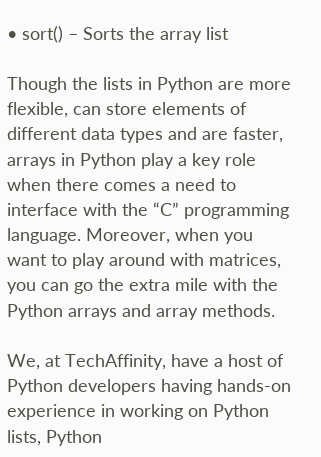• sort() – Sorts the array list

Though the lists in Python are more flexible, can store elements of different data types and are faster, arrays in Python play a key role when there comes a need to interface with the “C” programming language. Moreover, when you want to play around with matrices, you can go the extra mile with the Python arrays and array methods.

We, at TechAffinity, have a host of Python developers having hands-on experience in working on Python lists, Python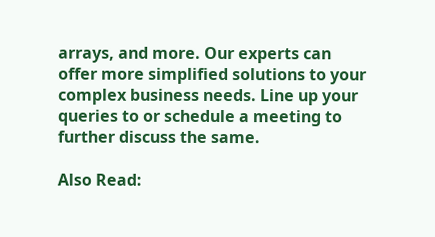arrays, and more. Our experts can offer more simplified solutions to your complex business needs. Line up your queries to or schedule a meeting to further discuss the same.

Also Read: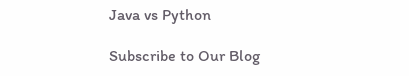Java vs Python

Subscribe to Our Blog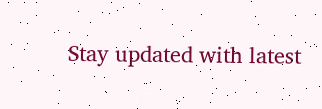Stay updated with latest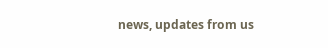news, updates from us